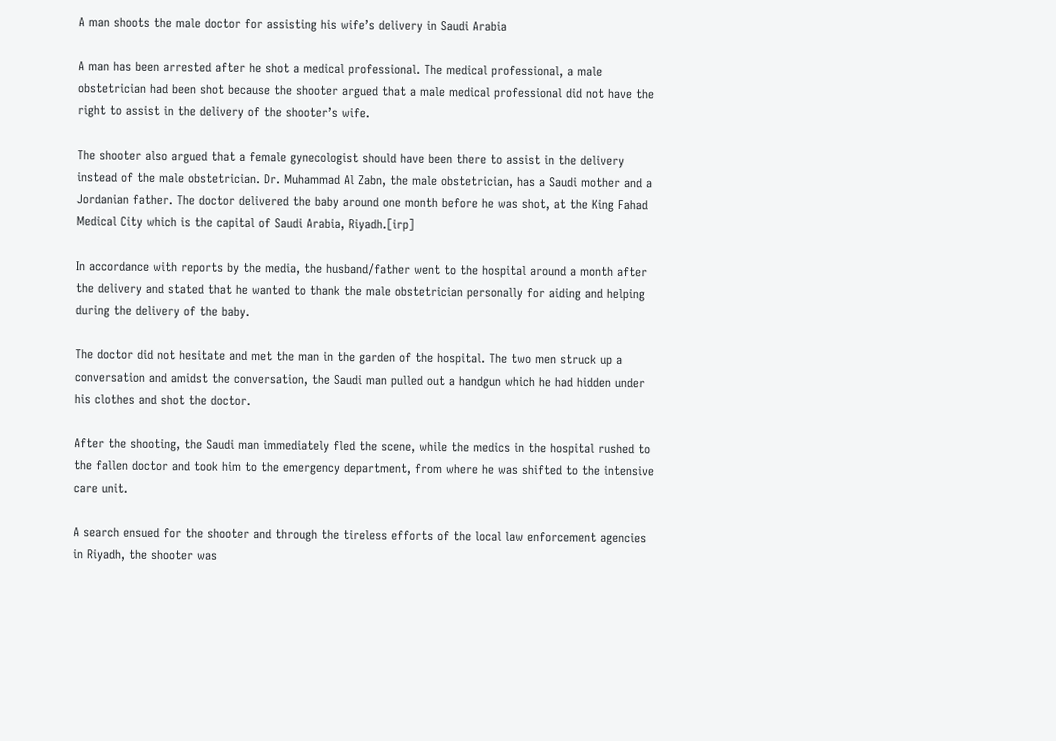A man shoots the male doctor for assisting his wife’s delivery in Saudi Arabia

A man has been arrested after he shot a medical professional. The medical professional, a male obstetrician had been shot because the shooter argued that a male medical professional did not have the right to assist in the delivery of the shooter’s wife.

The shooter also argued that a female gynecologist should have been there to assist in the delivery instead of the male obstetrician. Dr. Muhammad Al Zabn, the male obstetrician, has a Saudi mother and a Jordanian father. The doctor delivered the baby around one month before he was shot, at the King Fahad Medical City which is the capital of Saudi Arabia, Riyadh.[irp]

In accordance with reports by the media, the husband/father went to the hospital around a month after the delivery and stated that he wanted to thank the male obstetrician personally for aiding and helping during the delivery of the baby.

The doctor did not hesitate and met the man in the garden of the hospital. The two men struck up a conversation and amidst the conversation, the Saudi man pulled out a handgun which he had hidden under his clothes and shot the doctor.

After the shooting, the Saudi man immediately fled the scene, while the medics in the hospital rushed to the fallen doctor and took him to the emergency department, from where he was shifted to the intensive care unit.

A search ensued for the shooter and through the tireless efforts of the local law enforcement agencies in Riyadh, the shooter was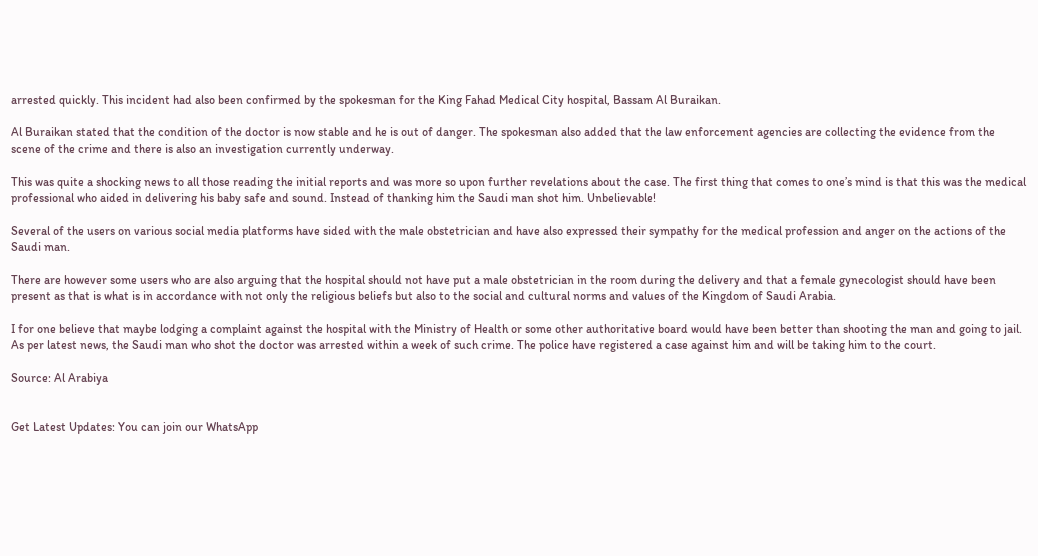arrested quickly. This incident had also been confirmed by the spokesman for the King Fahad Medical City hospital, Bassam Al Buraikan.

Al Buraikan stated that the condition of the doctor is now stable and he is out of danger. The spokesman also added that the law enforcement agencies are collecting the evidence from the scene of the crime and there is also an investigation currently underway.

This was quite a shocking news to all those reading the initial reports and was more so upon further revelations about the case. The first thing that comes to one’s mind is that this was the medical professional who aided in delivering his baby safe and sound. Instead of thanking him the Saudi man shot him. Unbelievable!

Several of the users on various social media platforms have sided with the male obstetrician and have also expressed their sympathy for the medical profession and anger on the actions of the Saudi man.

There are however some users who are also arguing that the hospital should not have put a male obstetrician in the room during the delivery and that a female gynecologist should have been present as that is what is in accordance with not only the religious beliefs but also to the social and cultural norms and values of the Kingdom of Saudi Arabia.

I for one believe that maybe lodging a complaint against the hospital with the Ministry of Health or some other authoritative board would have been better than shooting the man and going to jail. As per latest news, the Saudi man who shot the doctor was arrested within a week of such crime. The police have registered a case against him and will be taking him to the court.

Source: Al Arabiya


Get Latest Updates: You can join our WhatsApp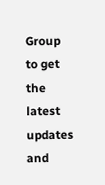Group to get the latest updates and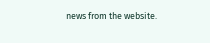news from the website.